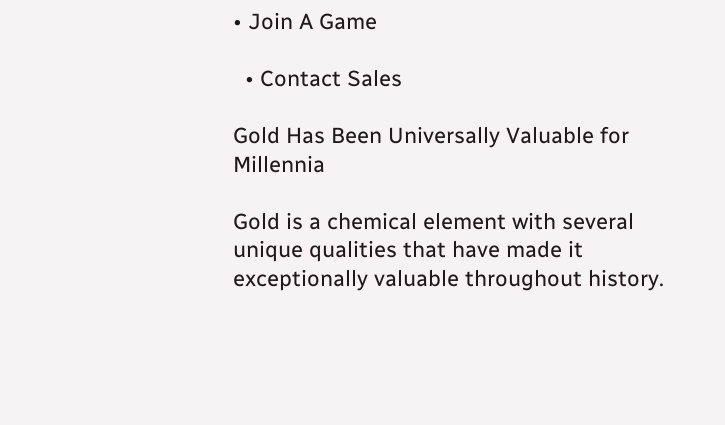• Join A Game

  • Contact Sales

Gold Has Been Universally Valuable for Millennia

Gold is a chemical element with several unique qualities that have made it exceptionally valuable throughout history.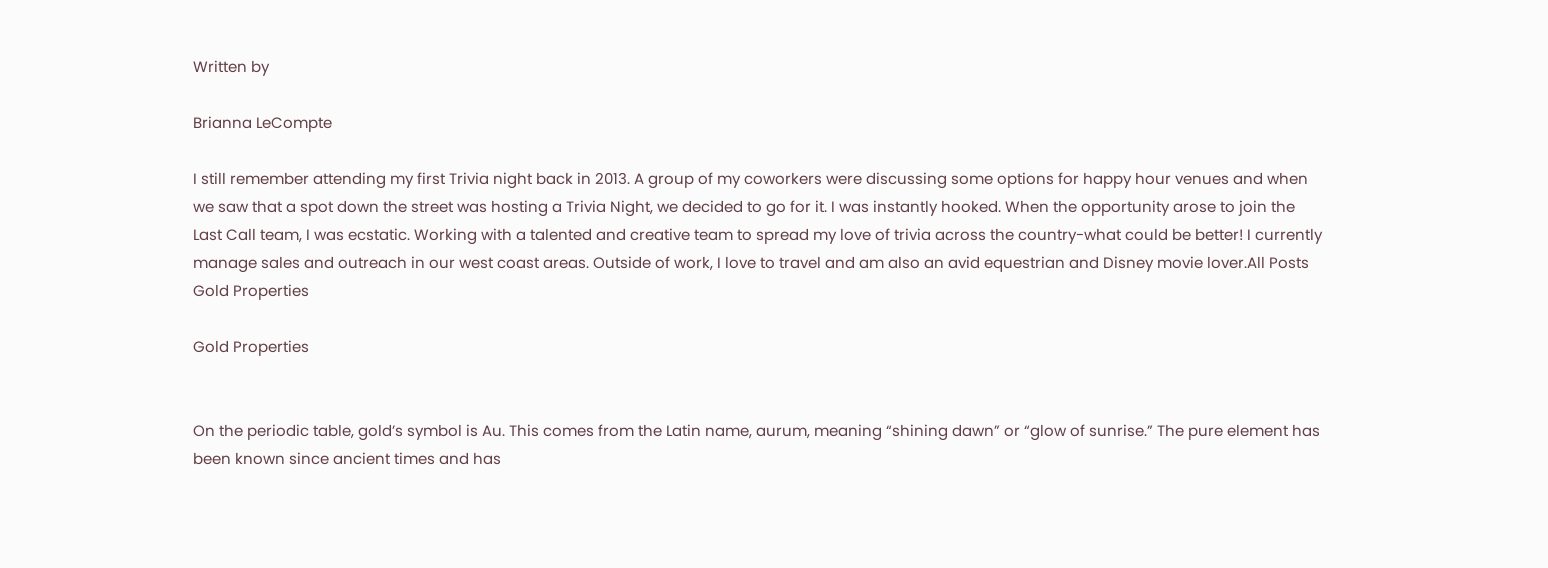Written by

Brianna LeCompte

I still remember attending my first Trivia night back in 2013. A group of my coworkers were discussing some options for happy hour venues and when we saw that a spot down the street was hosting a Trivia Night, we decided to go for it. I was instantly hooked. When the opportunity arose to join the Last Call team, I was ecstatic. Working with a talented and creative team to spread my love of trivia across the country-what could be better! I currently manage sales and outreach in our west coast areas. Outside of work, I love to travel and am also an avid equestrian and Disney movie lover.All Posts
Gold Properties

Gold Properties


On the periodic table, gold’s symbol is Au. This comes from the Latin name, aurum, meaning “shining dawn” or “glow of sunrise.” The pure element has been known since ancient times and has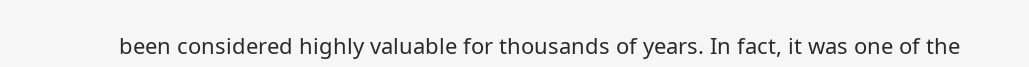been considered highly valuable for thousands of years. In fact, it was one of the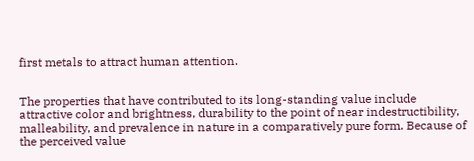first metals to attract human attention.


The properties that have contributed to its long-standing value include attractive color and brightness, durability to the point of near indestructibility, malleability, and prevalence in nature in a comparatively pure form. Because of the perceived value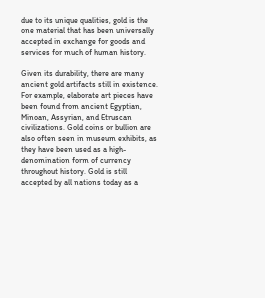due to its unique qualities, gold is the one material that has been universally accepted in exchange for goods and services for much of human history.

Given its durability, there are many ancient gold artifacts still in existence. For example, elaborate art pieces have been found from ancient Egyptian, Minoan, Assyrian, and Etruscan civilizations. Gold coins or bullion are also often seen in museum exhibits, as they have been used as a high-denomination form of currency throughout history. Gold is still accepted by all nations today as a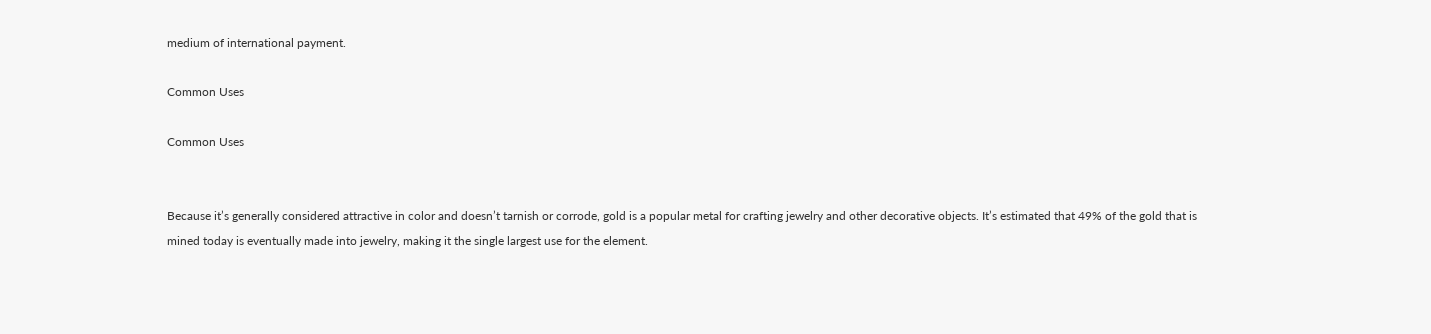medium of international payment.

Common Uses

Common Uses


Because it’s generally considered attractive in color and doesn’t tarnish or corrode, gold is a popular metal for crafting jewelry and other decorative objects. It’s estimated that 49% of the gold that is mined today is eventually made into jewelry, making it the single largest use for the element.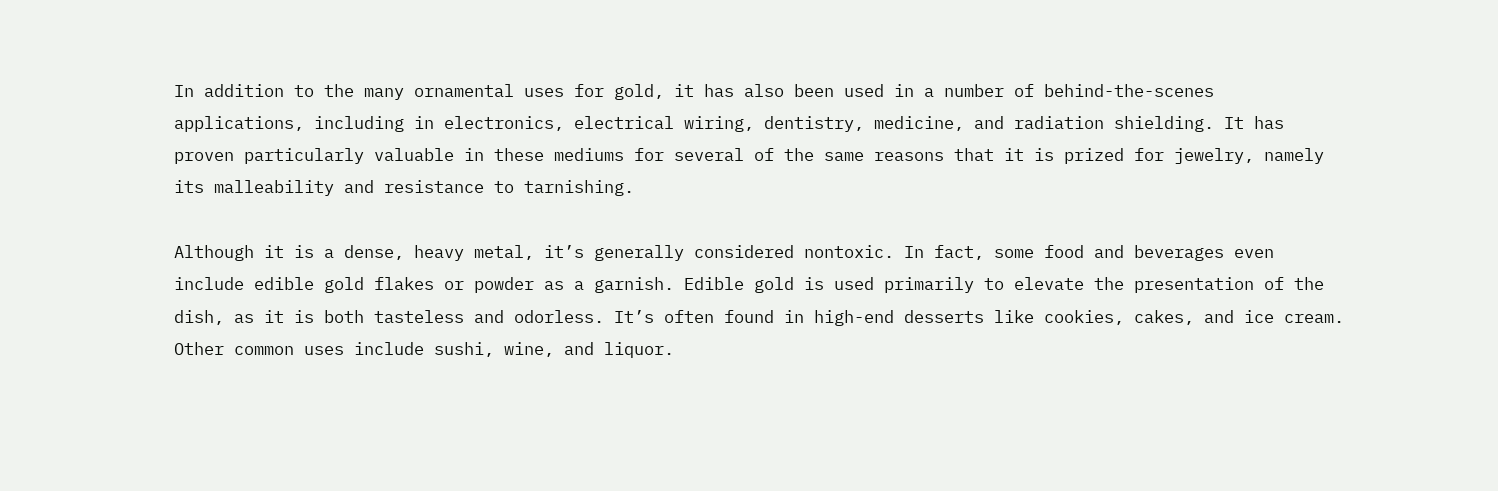In addition to the many ornamental uses for gold, it has also been used in a number of behind-the-scenes applications, including in electronics, electrical wiring, dentistry, medicine, and radiation shielding. It has proven particularly valuable in these mediums for several of the same reasons that it is prized for jewelry, namely its malleability and resistance to tarnishing.

Although it is a dense, heavy metal, it’s generally considered nontoxic. In fact, some food and beverages even include edible gold flakes or powder as a garnish. Edible gold is used primarily to elevate the presentation of the dish, as it is both tasteless and odorless. It’s often found in high-end desserts like cookies, cakes, and ice cream. Other common uses include sushi, wine, and liquor.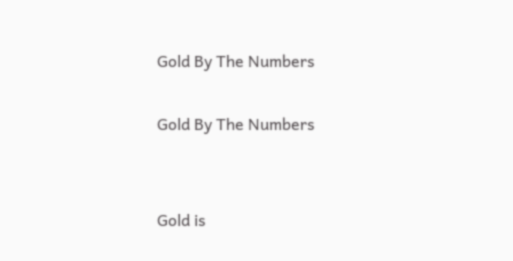Gold By The Numbers

Gold By The Numbers


Gold is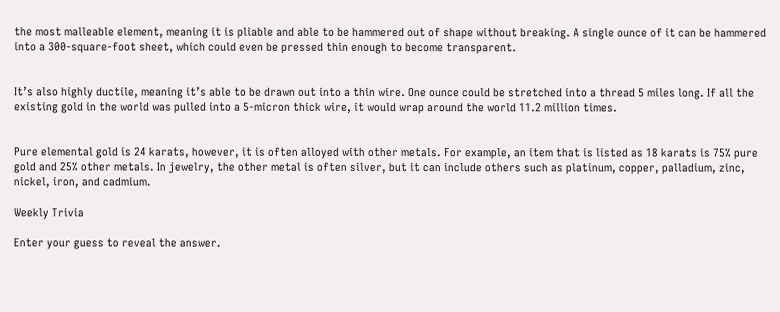the most malleable element, meaning it is pliable and able to be hammered out of shape without breaking. A single ounce of it can be hammered into a 300-square-foot sheet, which could even be pressed thin enough to become transparent.


It’s also highly ductile, meaning it’s able to be drawn out into a thin wire. One ounce could be stretched into a thread 5 miles long. If all the existing gold in the world was pulled into a 5-micron thick wire, it would wrap around the world 11.2 million times.


Pure elemental gold is 24 karats, however, it is often alloyed with other metals. For example, an item that is listed as 18 karats is 75% pure gold and 25% other metals. In jewelry, the other metal is often silver, but it can include others such as platinum, copper, palladium, zinc, nickel, iron, and cadmium.

Weekly Trivia

Enter your guess to reveal the answer.